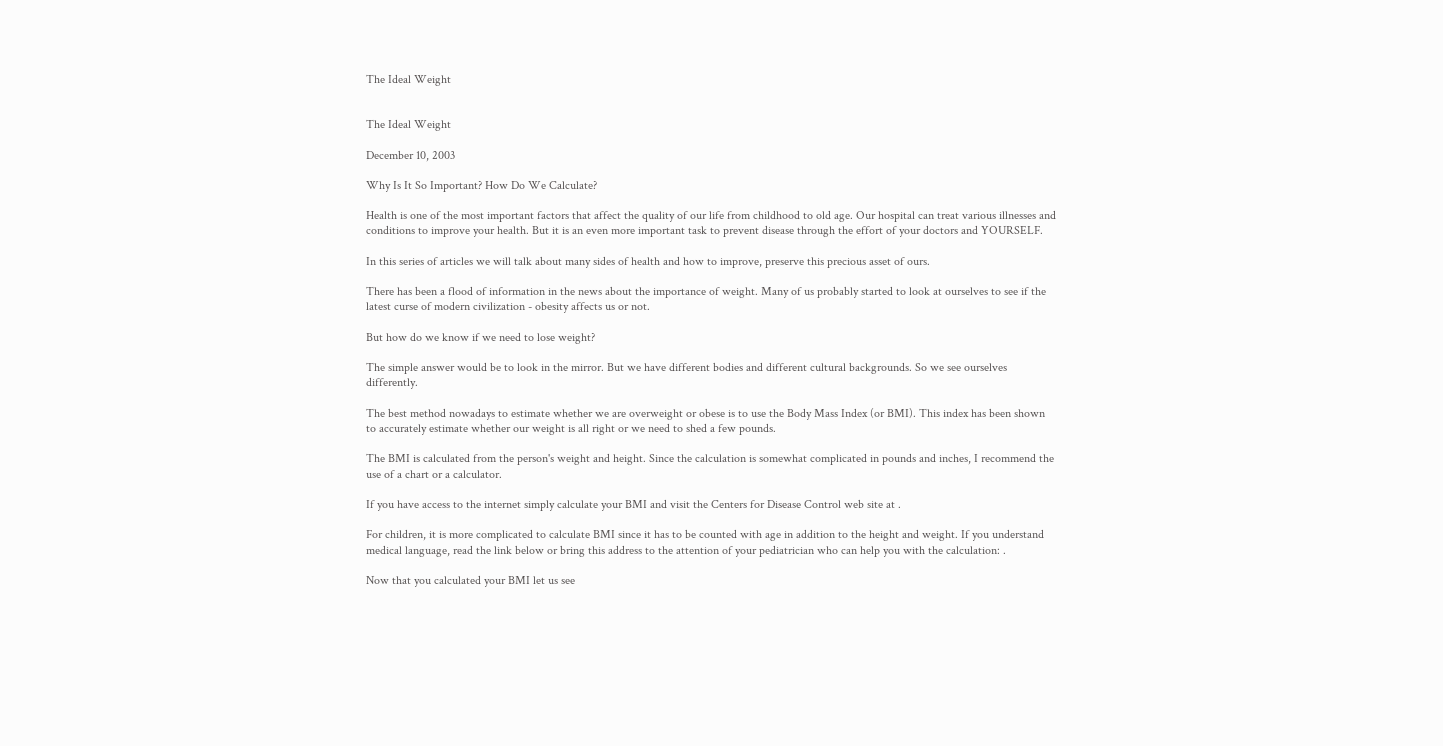The Ideal Weight


The Ideal Weight

December 10, 2003

Why Is It So Important? How Do We Calculate?

Health is one of the most important factors that affect the quality of our life from childhood to old age. Our hospital can treat various illnesses and conditions to improve your health. But it is an even more important task to prevent disease through the effort of your doctors and YOURSELF.

In this series of articles we will talk about many sides of health and how to improve, preserve this precious asset of ours.

There has been a flood of information in the news about the importance of weight. Many of us probably started to look at ourselves to see if the latest curse of modern civilization - obesity affects us or not.

But how do we know if we need to lose weight?

The simple answer would be to look in the mirror. But we have different bodies and different cultural backgrounds. So we see ourselves differently.

The best method nowadays to estimate whether we are overweight or obese is to use the Body Mass Index (or BMI). This index has been shown to accurately estimate whether our weight is all right or we need to shed a few pounds.

The BMI is calculated from the person's weight and height. Since the calculation is somewhat complicated in pounds and inches, I recommend the use of a chart or a calculator.

If you have access to the internet simply calculate your BMI and visit the Centers for Disease Control web site at .

For children, it is more complicated to calculate BMI since it has to be counted with age in addition to the height and weight. If you understand medical language, read the link below or bring this address to the attention of your pediatrician who can help you with the calculation: .

Now that you calculated your BMI let us see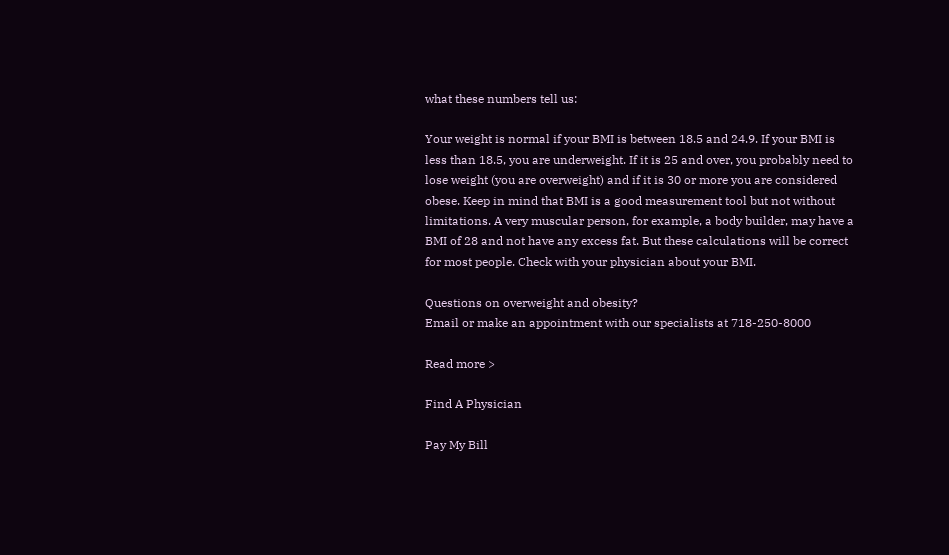what these numbers tell us:

Your weight is normal if your BMI is between 18.5 and 24.9. If your BMI is less than 18.5, you are underweight. If it is 25 and over, you probably need to lose weight (you are overweight) and if it is 30 or more you are considered obese. Keep in mind that BMI is a good measurement tool but not without limitations. A very muscular person, for example, a body builder, may have a BMI of 28 and not have any excess fat. But these calculations will be correct for most people. Check with your physician about your BMI.

Questions on overweight and obesity?
Email or make an appointment with our specialists at 718-250-8000

Read more >

Find A Physician

Pay My Bill